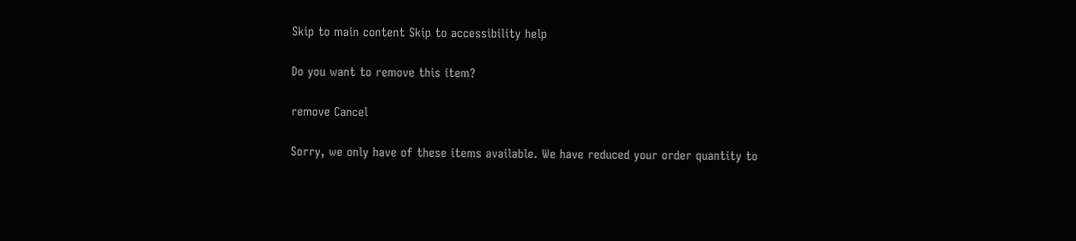Skip to main content Skip to accessibility help

Do you want to remove this item?

remove Cancel

Sorry, we only have of these items available. We have reduced your order quantity to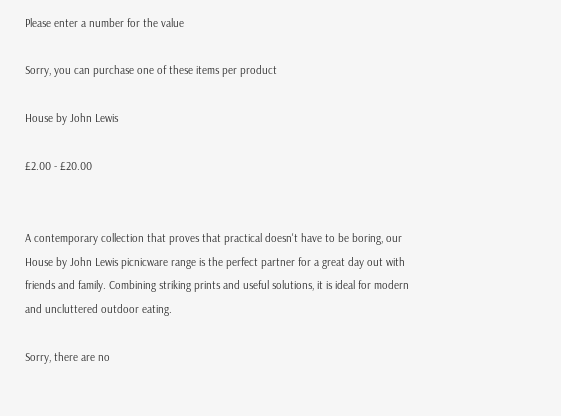Please enter a number for the value

Sorry, you can purchase one of these items per product

House by John Lewis

£2.00 - £20.00


A contemporary collection that proves that practical doesn't have to be boring, our House by John Lewis picnicware range is the perfect partner for a great day out with friends and family. Combining striking prints and useful solutions, it is ideal for modern and uncluttered outdoor eating.

Sorry, there are no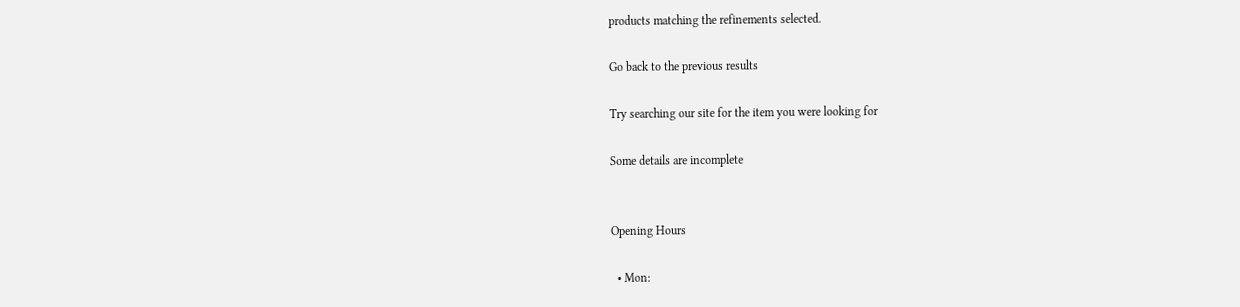products matching the refinements selected.

Go back to the previous results

Try searching our site for the item you were looking for

Some details are incomplete


Opening Hours

  • Mon: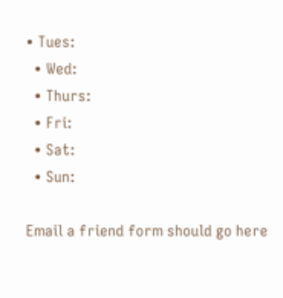• Tues:
  • Wed:
  • Thurs:
  • Fri:
  • Sat:
  • Sun:

Email a friend form should go here